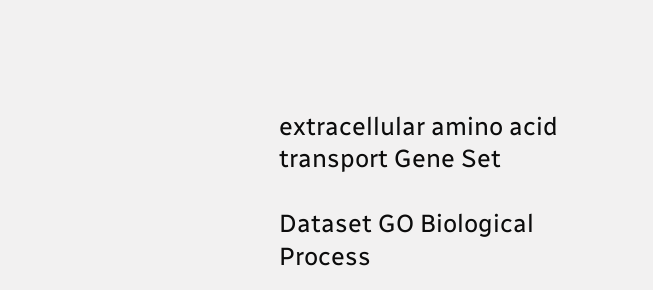extracellular amino acid transport Gene Set

Dataset GO Biological Process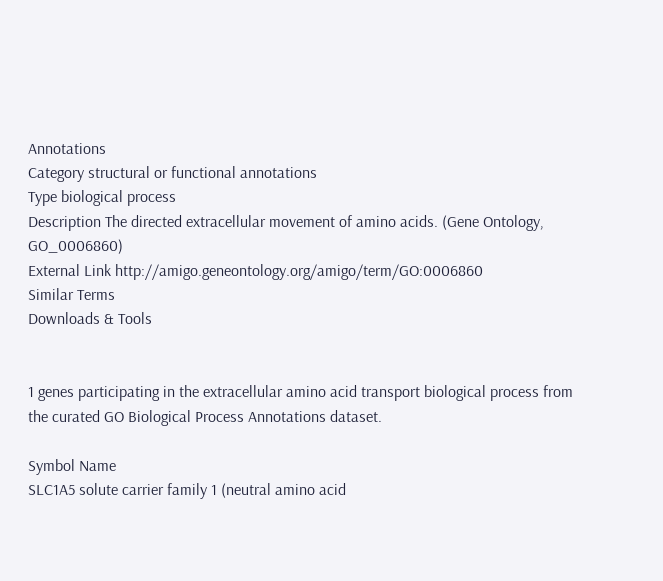Annotations
Category structural or functional annotations
Type biological process
Description The directed extracellular movement of amino acids. (Gene Ontology, GO_0006860)
External Link http://amigo.geneontology.org/amigo/term/GO:0006860
Similar Terms
Downloads & Tools


1 genes participating in the extracellular amino acid transport biological process from the curated GO Biological Process Annotations dataset.

Symbol Name
SLC1A5 solute carrier family 1 (neutral amino acid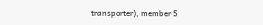transporter), member 5